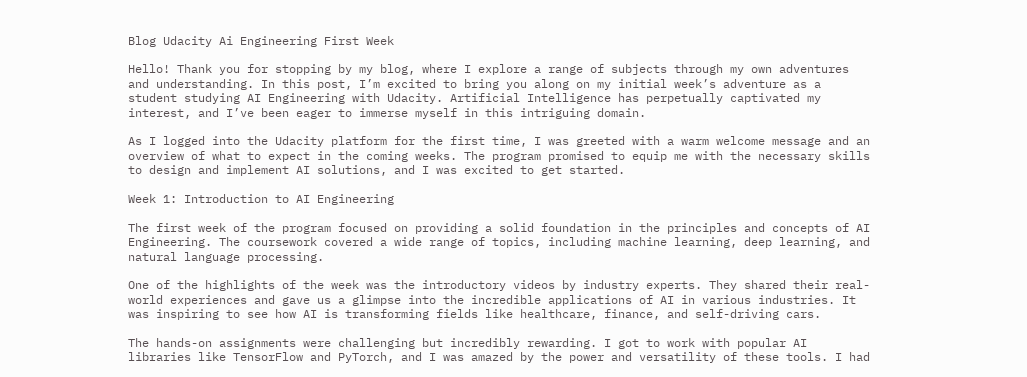Blog Udacity Ai Engineering First Week

Hello! Thank you for stopping by my blog, where I explore a range of subjects through my own adventures and understanding. In this post, I’m excited to bring you along on my initial week’s adventure as a student studying AI Engineering with Udacity. Artificial Intelligence has perpetually captivated my interest, and I’ve been eager to immerse myself in this intriguing domain.

As I logged into the Udacity platform for the first time, I was greeted with a warm welcome message and an overview of what to expect in the coming weeks. The program promised to equip me with the necessary skills to design and implement AI solutions, and I was excited to get started.

Week 1: Introduction to AI Engineering

The first week of the program focused on providing a solid foundation in the principles and concepts of AI Engineering. The coursework covered a wide range of topics, including machine learning, deep learning, and natural language processing.

One of the highlights of the week was the introductory videos by industry experts. They shared their real-world experiences and gave us a glimpse into the incredible applications of AI in various industries. It was inspiring to see how AI is transforming fields like healthcare, finance, and self-driving cars.

The hands-on assignments were challenging but incredibly rewarding. I got to work with popular AI libraries like TensorFlow and PyTorch, and I was amazed by the power and versatility of these tools. I had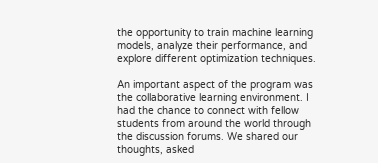the opportunity to train machine learning models, analyze their performance, and explore different optimization techniques.

An important aspect of the program was the collaborative learning environment. I had the chance to connect with fellow students from around the world through the discussion forums. We shared our thoughts, asked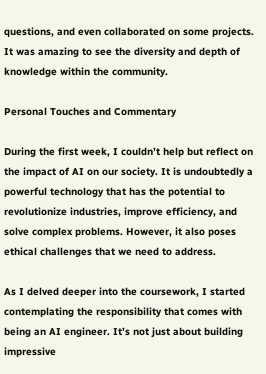questions, and even collaborated on some projects. It was amazing to see the diversity and depth of knowledge within the community.

Personal Touches and Commentary

During the first week, I couldn’t help but reflect on the impact of AI on our society. It is undoubtedly a powerful technology that has the potential to revolutionize industries, improve efficiency, and solve complex problems. However, it also poses ethical challenges that we need to address.

As I delved deeper into the coursework, I started contemplating the responsibility that comes with being an AI engineer. It’s not just about building impressive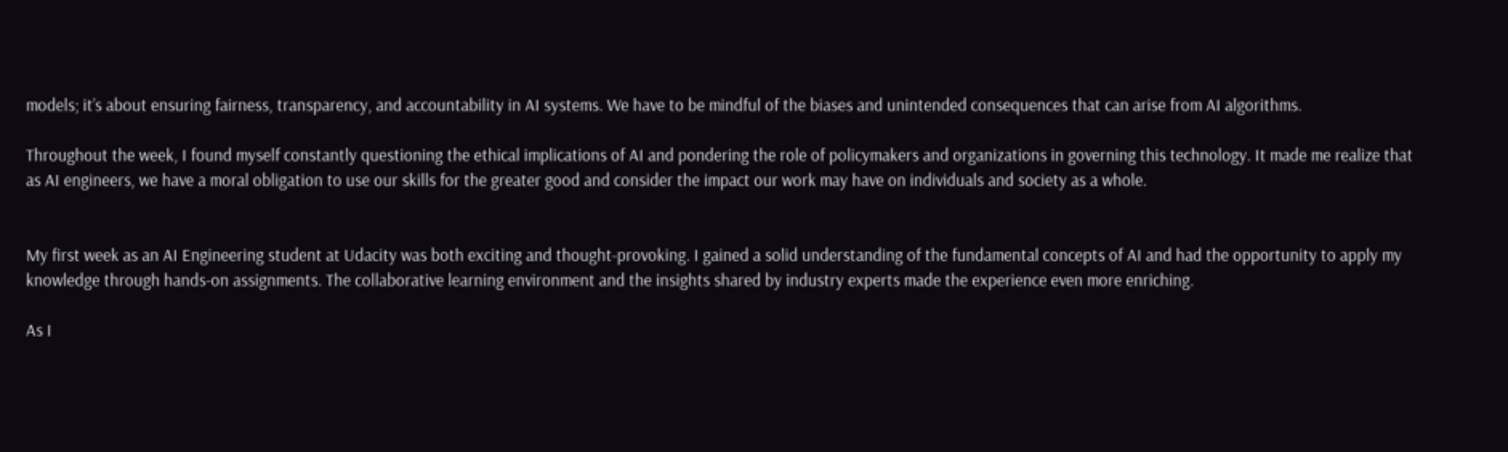models; it’s about ensuring fairness, transparency, and accountability in AI systems. We have to be mindful of the biases and unintended consequences that can arise from AI algorithms.

Throughout the week, I found myself constantly questioning the ethical implications of AI and pondering the role of policymakers and organizations in governing this technology. It made me realize that as AI engineers, we have a moral obligation to use our skills for the greater good and consider the impact our work may have on individuals and society as a whole.


My first week as an AI Engineering student at Udacity was both exciting and thought-provoking. I gained a solid understanding of the fundamental concepts of AI and had the opportunity to apply my knowledge through hands-on assignments. The collaborative learning environment and the insights shared by industry experts made the experience even more enriching.

As I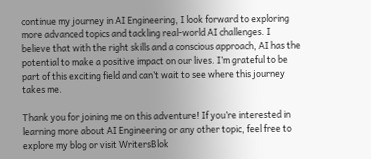continue my journey in AI Engineering, I look forward to exploring more advanced topics and tackling real-world AI challenges. I believe that with the right skills and a conscious approach, AI has the potential to make a positive impact on our lives. I’m grateful to be part of this exciting field and can’t wait to see where this journey takes me.

Thank you for joining me on this adventure! If you’re interested in learning more about AI Engineering or any other topic, feel free to explore my blog or visit WritersBlok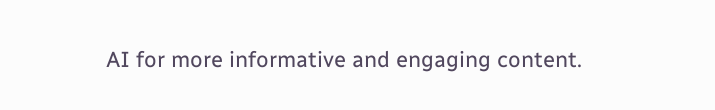AI for more informative and engaging content.